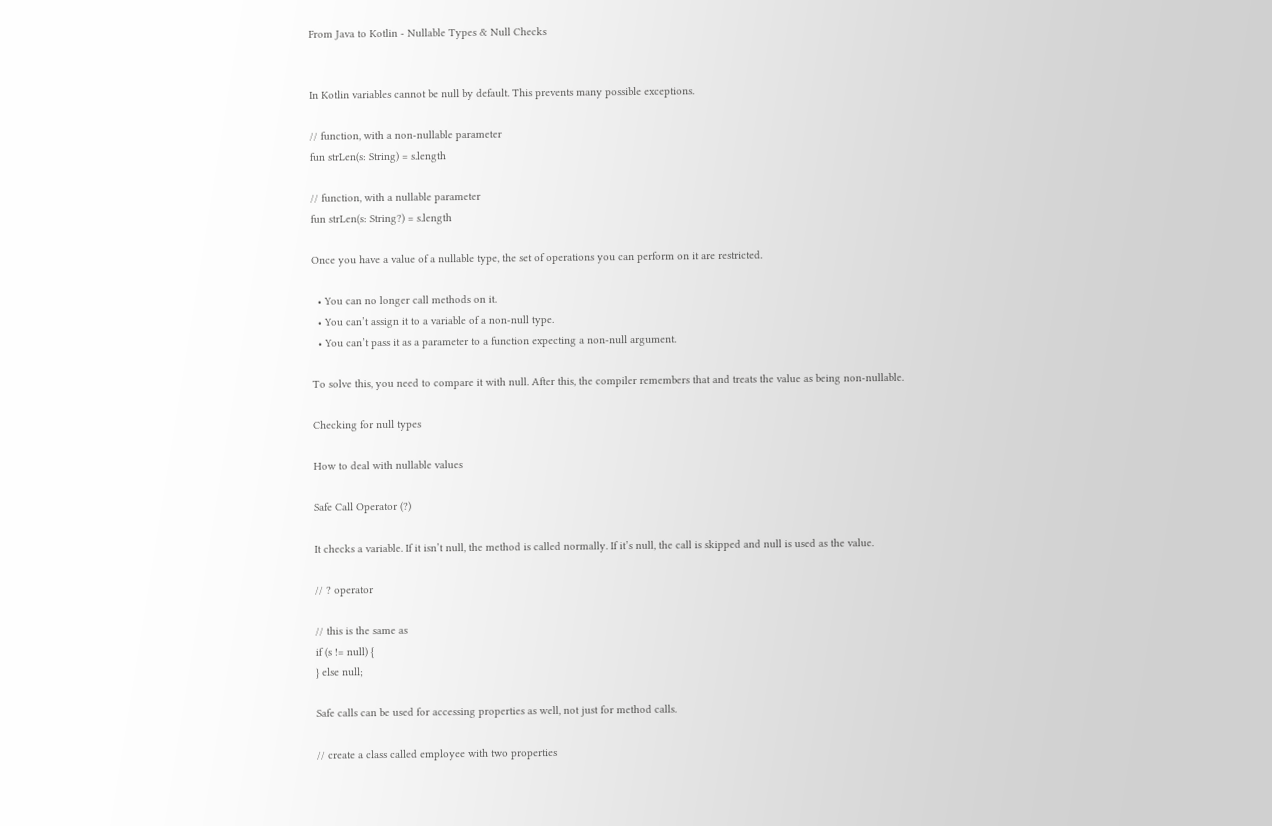From Java to Kotlin - Nullable Types & Null Checks


In Kotlin variables cannot be null by default. This prevents many possible exceptions.

// function, with a non-nullable parameter
fun strLen(s: String) = s.length

// function, with a nullable parameter
fun strLen(s: String?) = s.length

Once you have a value of a nullable type, the set of operations you can perform on it are restricted.

  • You can no longer call methods on it.
  • You can’t assign it to a variable of a non-null type.
  • You can’t pass it as a parameter to a function expecting a non-null argument.

To solve this, you need to compare it with null. After this, the compiler remembers that and treats the value as being non-nullable.

Checking for null types

How to deal with nullable values

Safe Call Operator (?)

It checks a variable. If it isn’t null, the method is called normally. If it’s null, the call is skipped and null is used as the value.

// ? operator

// this is the same as
if (s != null) {
} else null;

Safe calls can be used for accessing properties as well, not just for method calls.

// create a class called employee with two properties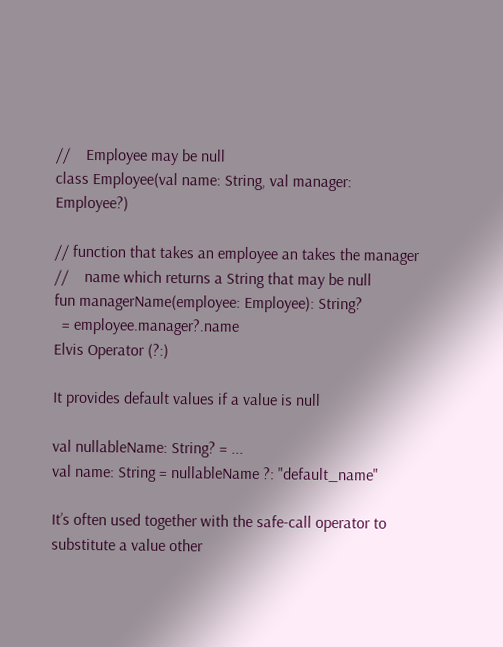//    Employee may be null
class Employee(val name: String, val manager: Employee?)

// function that takes an employee an takes the manager
//    name which returns a String that may be null
fun managerName(employee: Employee): String?
  = employee.manager?.name
Elvis Operator (?:)

It provides default values if a value is null

val nullableName: String? = ...
val name: String = nullableName ?: "default_name"

It’s often used together with the safe-call operator to substitute a value other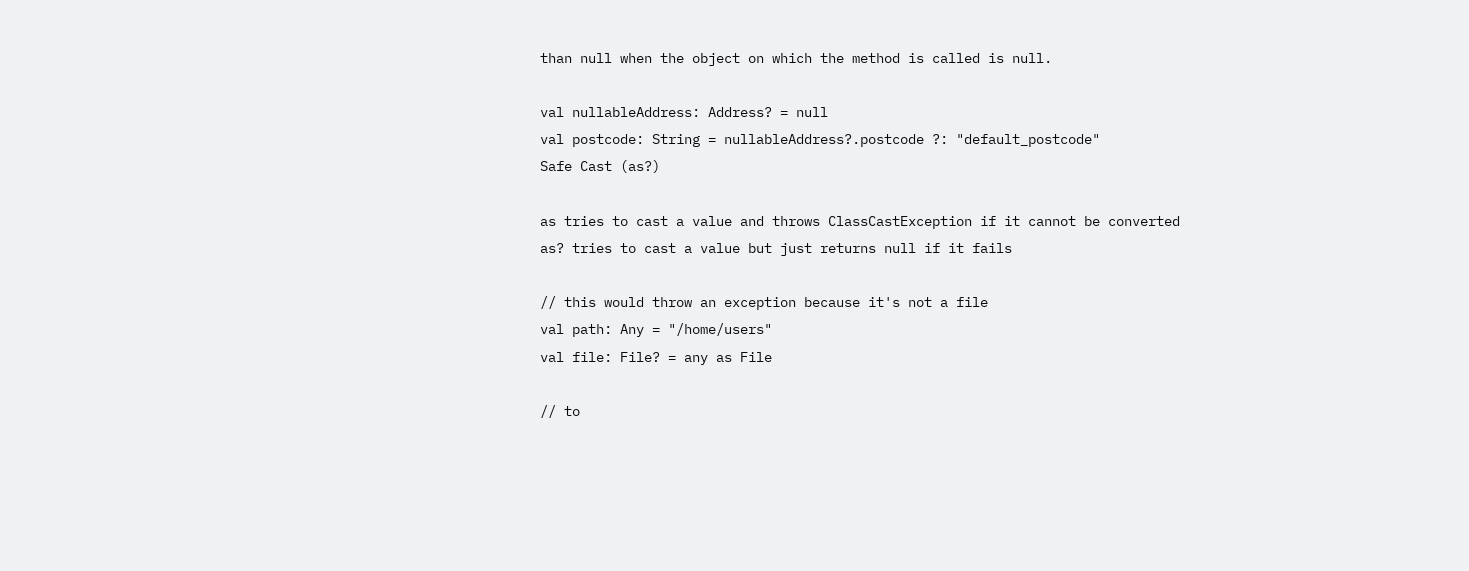than null when the object on which the method is called is null.

val nullableAddress: Address? = null
val postcode: String = nullableAddress?.postcode ?: "default_postcode"
Safe Cast (as?)

as tries to cast a value and throws ClassCastException if it cannot be converted
as? tries to cast a value but just returns null if it fails

// this would throw an exception because it's not a file
val path: Any = "/home/users"
val file: File? = any as File

// to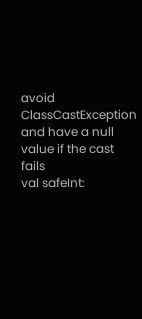avoid ClassCastException and have a null value if the cast fails
val safeInt: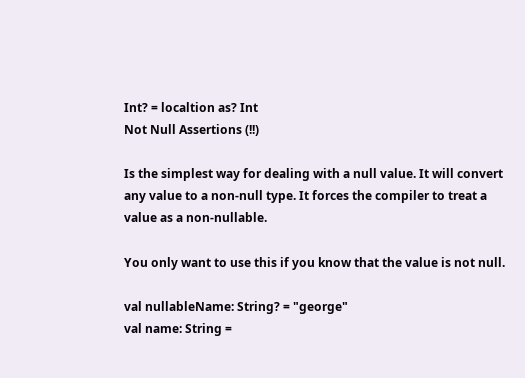Int? = localtion as? Int
Not Null Assertions (!!)

Is the simplest way for dealing with a null value. It will convert any value to a non-null type. It forces the compiler to treat a value as a non-nullable.

You only want to use this if you know that the value is not null.

val nullableName: String? = "george"
val name: String =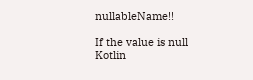nullableName!!

If the value is null Kotlin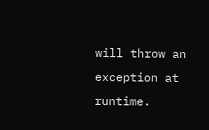will throw an exception at runtime.